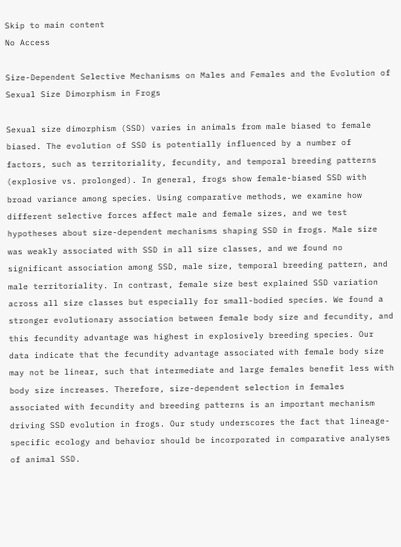Skip to main content
No Access

Size-Dependent Selective Mechanisms on Males and Females and the Evolution of Sexual Size Dimorphism in Frogs

Sexual size dimorphism (SSD) varies in animals from male biased to female biased. The evolution of SSD is potentially influenced by a number of factors, such as territoriality, fecundity, and temporal breeding patterns (explosive vs. prolonged). In general, frogs show female-biased SSD with broad variance among species. Using comparative methods, we examine how different selective forces affect male and female sizes, and we test hypotheses about size-dependent mechanisms shaping SSD in frogs. Male size was weakly associated with SSD in all size classes, and we found no significant association among SSD, male size, temporal breeding pattern, and male territoriality. In contrast, female size best explained SSD variation across all size classes but especially for small-bodied species. We found a stronger evolutionary association between female body size and fecundity, and this fecundity advantage was highest in explosively breeding species. Our data indicate that the fecundity advantage associated with female body size may not be linear, such that intermediate and large females benefit less with body size increases. Therefore, size-dependent selection in females associated with fecundity and breeding patterns is an important mechanism driving SSD evolution in frogs. Our study underscores the fact that lineage-specific ecology and behavior should be incorporated in comparative analyses of animal SSD.